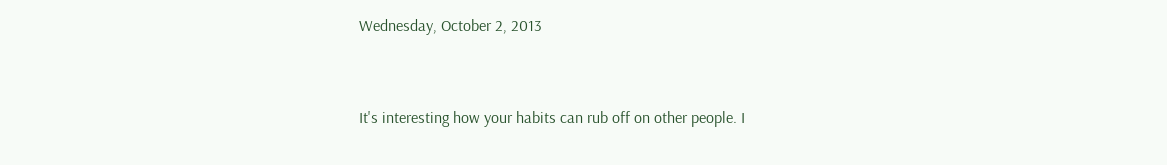Wednesday, October 2, 2013


It's interesting how your habits can rub off on other people. I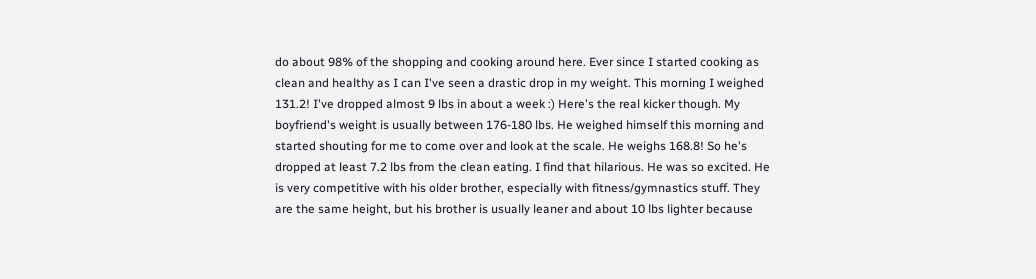do about 98% of the shopping and cooking around here. Ever since I started cooking as clean and healthy as I can I've seen a drastic drop in my weight. This morning I weighed 131.2! I've dropped almost 9 lbs in about a week :) Here's the real kicker though. My boyfriend's weight is usually between 176-180 lbs. He weighed himself this morning and started shouting for me to come over and look at the scale. He weighs 168.8! So he's dropped at least 7.2 lbs from the clean eating. I find that hilarious. He was so excited. He is very competitive with his older brother, especially with fitness/gymnastics stuff. They are the same height, but his brother is usually leaner and about 10 lbs lighter because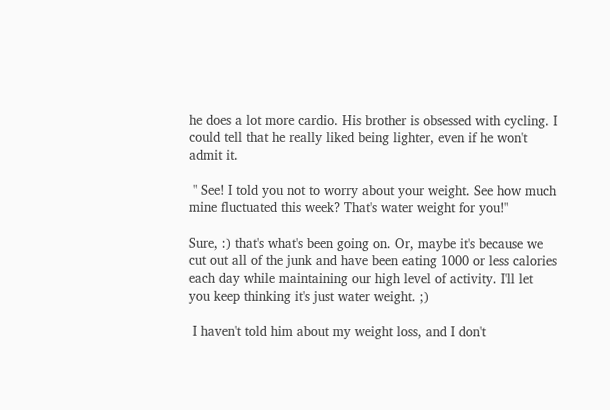he does a lot more cardio. His brother is obsessed with cycling. I could tell that he really liked being lighter, even if he won't admit it.

 " See! I told you not to worry about your weight. See how much mine fluctuated this week? That's water weight for you!"

Sure, :) that's what's been going on. Or, maybe it's because we cut out all of the junk and have been eating 1000 or less calories each day while maintaining our high level of activity. I'll let you keep thinking it's just water weight. ;)

 I haven't told him about my weight loss, and I don't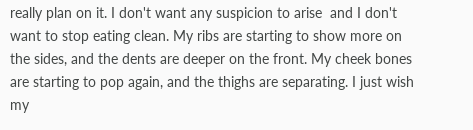really plan on it. I don't want any suspicion to arise  and I don't want to stop eating clean. My ribs are starting to show more on the sides, and the dents are deeper on the front. My cheek bones are starting to pop again, and the thighs are separating. I just wish my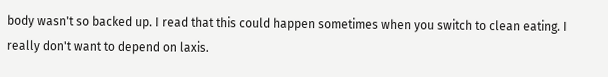body wasn't so backed up. I read that this could happen sometimes when you switch to clean eating. I really don't want to depend on laxis.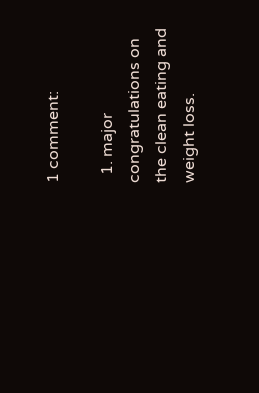1 comment:

  1. major congratulations on the clean eating and weight loss.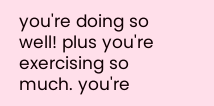you're doing so well! plus you're exercising so much. you're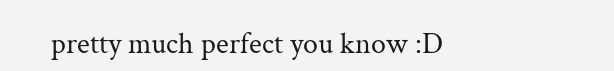pretty much perfect you know :D